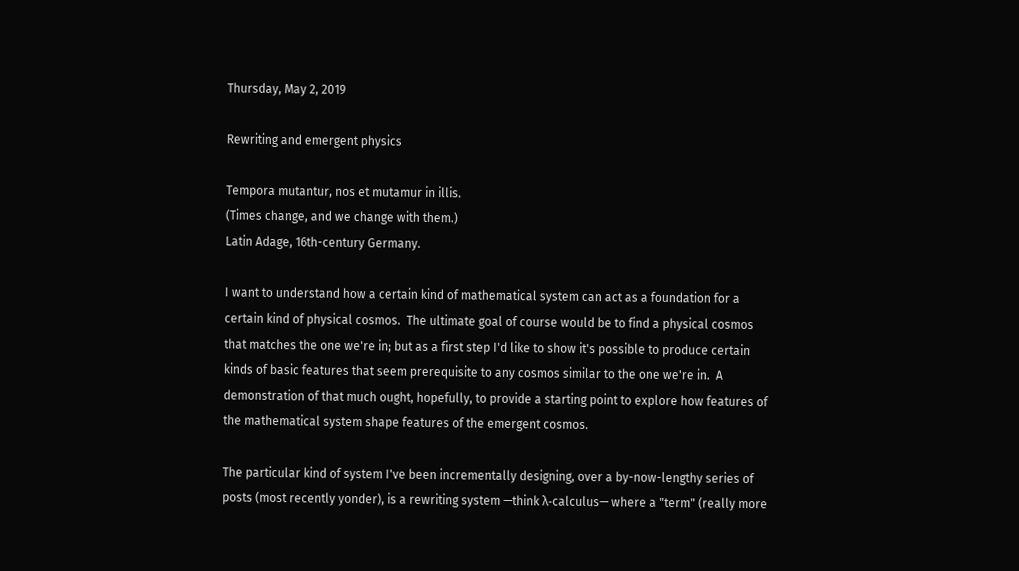Thursday, May 2, 2019

Rewriting and emergent physics

Tempora mutantur, nos et mutamur in illis.
(Times change, and we change with them.)
Latin Adage, 16th-century Germany.

I want to understand how a certain kind of mathematical system can act as a foundation for a certain kind of physical cosmos.  The ultimate goal of course would be to find a physical cosmos that matches the one we're in; but as a first step I'd like to show it's possible to produce certain kinds of basic features that seem prerequisite to any cosmos similar to the one we're in.  A demonstration of that much ought, hopefully, to provide a starting point to explore how features of the mathematical system shape features of the emergent cosmos.

The particular kind of system I've been incrementally designing, over a by-now-lengthy series of posts (most recently yonder), is a rewriting system —think λ-calculus— where a "term" (really more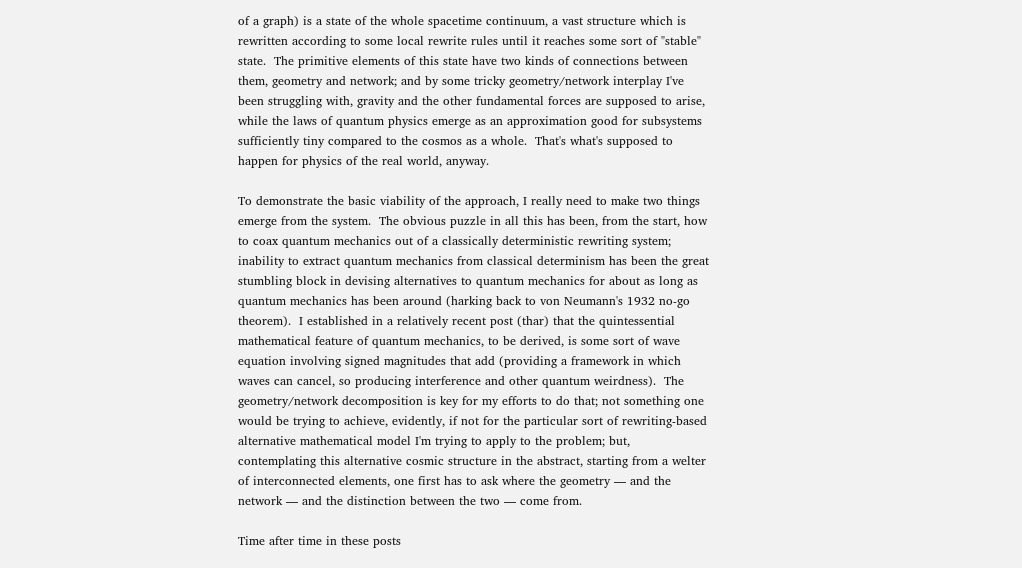of a graph) is a state of the whole spacetime continuum, a vast structure which is rewritten according to some local rewrite rules until it reaches some sort of "stable" state.  The primitive elements of this state have two kinds of connections between them, geometry and network; and by some tricky geometry/network interplay I've been struggling with, gravity and the other fundamental forces are supposed to arise, while the laws of quantum physics emerge as an approximation good for subsystems sufficiently tiny compared to the cosmos as a whole.  That's what's supposed to happen for physics of the real world, anyway.

To demonstrate the basic viability of the approach, I really need to make two things emerge from the system.  The obvious puzzle in all this has been, from the start, how to coax quantum mechanics out of a classically deterministic rewriting system; inability to extract quantum mechanics from classical determinism has been the great stumbling block in devising alternatives to quantum mechanics for about as long as quantum mechanics has been around (harking back to von Neumann's 1932 no-go theorem).  I established in a relatively recent post (thar) that the quintessential mathematical feature of quantum mechanics, to be derived, is some sort of wave equation involving signed magnitudes that add (providing a framework in which waves can cancel, so producing interference and other quantum weirdness).  The geometry/network decomposition is key for my efforts to do that; not something one would be trying to achieve, evidently, if not for the particular sort of rewriting-based alternative mathematical model I'm trying to apply to the problem; but, contemplating this alternative cosmic structure in the abstract, starting from a welter of interconnected elements, one first has to ask where the geometry — and the network — and the distinction between the two — come from.

Time after time in these posts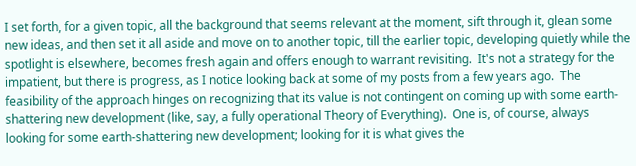I set forth, for a given topic, all the background that seems relevant at the moment, sift through it, glean some new ideas, and then set it all aside and move on to another topic, till the earlier topic, developing quietly while the spotlight is elsewhere, becomes fresh again and offers enough to warrant revisiting.  It's not a strategy for the impatient, but there is progress, as I notice looking back at some of my posts from a few years ago.  The feasibility of the approach hinges on recognizing that its value is not contingent on coming up with some earth-shattering new development (like, say, a fully operational Theory of Everything).  One is, of course, always looking for some earth-shattering new development; looking for it is what gives the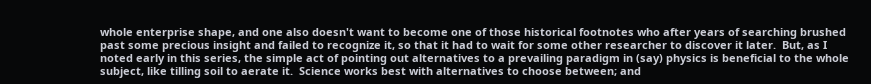whole enterprise shape, and one also doesn't want to become one of those historical footnotes who after years of searching brushed past some precious insight and failed to recognize it, so that it had to wait for some other researcher to discover it later.  But, as I noted early in this series, the simple act of pointing out alternatives to a prevailing paradigm in (say) physics is beneficial to the whole subject, like tilling soil to aerate it.  Science works best with alternatives to choose between; and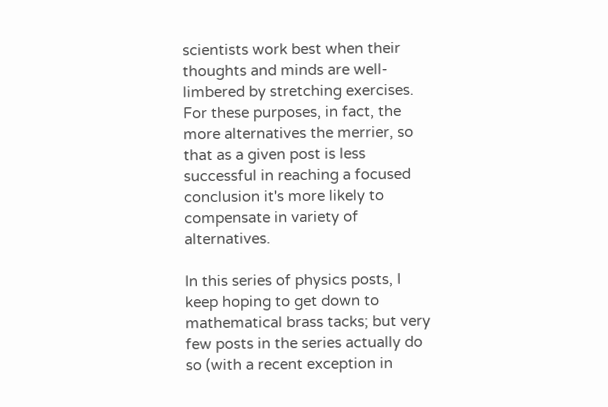scientists work best when their thoughts and minds are well-limbered by stretching exercises.  For these purposes, in fact, the more alternatives the merrier, so that as a given post is less successful in reaching a focused conclusion it's more likely to compensate in variety of alternatives.

In this series of physics posts, I keep hoping to get down to mathematical brass tacks; but very few posts in the series actually do so (with a recent exception in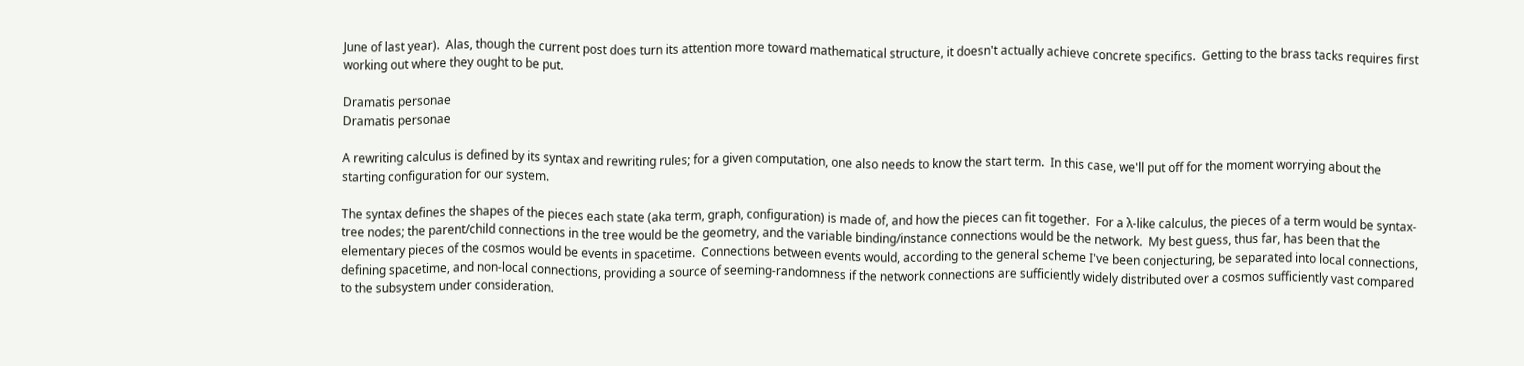June of last year).  Alas, though the current post does turn its attention more toward mathematical structure, it doesn't actually achieve concrete specifics.  Getting to the brass tacks requires first working out where they ought to be put.

Dramatis personae
Dramatis personae

A rewriting calculus is defined by its syntax and rewriting rules; for a given computation, one also needs to know the start term.  In this case, we'll put off for the moment worrying about the starting configuration for our system.

The syntax defines the shapes of the pieces each state (aka term, graph, configuration) is made of, and how the pieces can fit together.  For a λ-like calculus, the pieces of a term would be syntax-tree nodes; the parent/child connections in the tree would be the geometry, and the variable binding/instance connections would be the network.  My best guess, thus far, has been that the elementary pieces of the cosmos would be events in spacetime.  Connections between events would, according to the general scheme I've been conjecturing, be separated into local connections, defining spacetime, and non-local connections, providing a source of seeming-randomness if the network connections are sufficiently widely distributed over a cosmos sufficiently vast compared to the subsystem under consideration.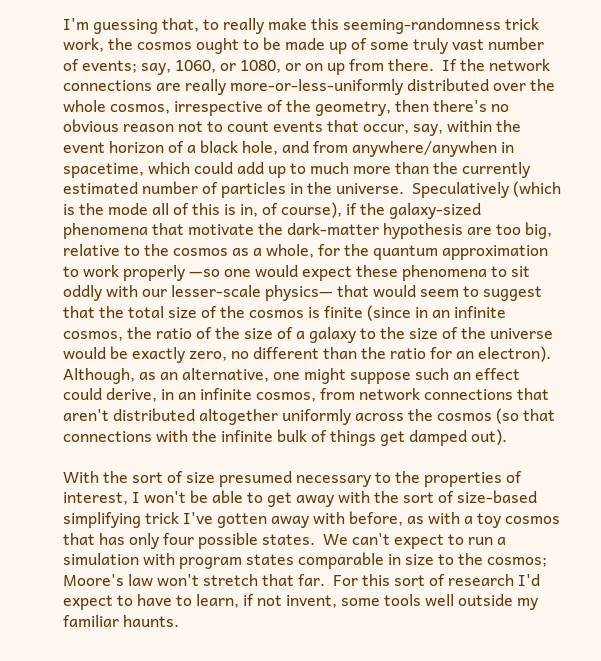I'm guessing that, to really make this seeming-randomness trick work, the cosmos ought to be made up of some truly vast number of events; say, 1060, or 1080, or on up from there.  If the network connections are really more-or-less-uniformly distributed over the whole cosmos, irrespective of the geometry, then there's no obvious reason not to count events that occur, say, within the event horizon of a black hole, and from anywhere/anywhen in spacetime, which could add up to much more than the currently estimated number of particles in the universe.  Speculatively (which is the mode all of this is in, of course), if the galaxy-sized phenomena that motivate the dark-matter hypothesis are too big, relative to the cosmos as a whole, for the quantum approximation to work properly —so one would expect these phenomena to sit oddly with our lesser-scale physics— that would seem to suggest that the total size of the cosmos is finite (since in an infinite cosmos, the ratio of the size of a galaxy to the size of the universe would be exactly zero, no different than the ratio for an electron).  Although, as an alternative, one might suppose such an effect could derive, in an infinite cosmos, from network connections that aren't distributed altogether uniformly across the cosmos (so that connections with the infinite bulk of things get damped out).

With the sort of size presumed necessary to the properties of interest, I won't be able to get away with the sort of size-based simplifying trick I've gotten away with before, as with a toy cosmos that has only four possible states.  We can't expect to run a simulation with program states comparable in size to the cosmos; Moore's law won't stretch that far.  For this sort of research I'd expect to have to learn, if not invent, some tools well outside my familiar haunts.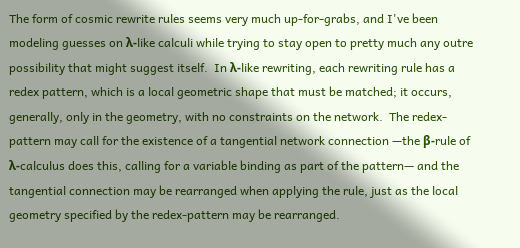The form of cosmic rewrite rules seems very much up-for-grabs, and I've been modeling guesses on λ-like calculi while trying to stay open to pretty much any outre possibility that might suggest itself.  In λ-like rewriting, each rewriting rule has a redex pattern, which is a local geometric shape that must be matched; it occurs, generally, only in the geometry, with no constraints on the network.  The redex-pattern may call for the existence of a tangential network connection —the β-rule of λ-calculus does this, calling for a variable binding as part of the pattern— and the tangential connection may be rearranged when applying the rule, just as the local geometry specified by the redex-pattern may be rearranged.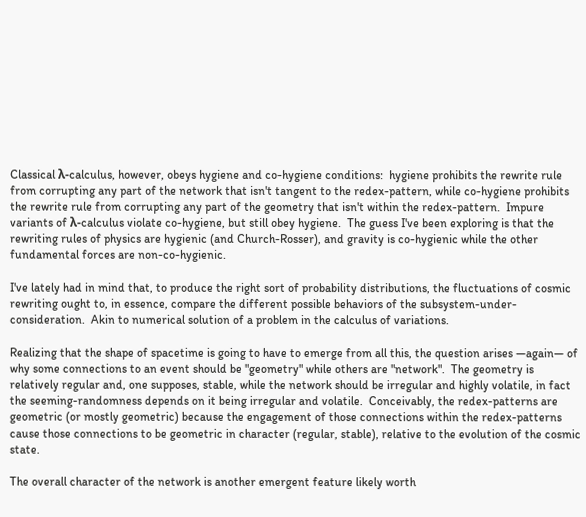Classical λ-calculus, however, obeys hygiene and co-hygiene conditions:  hygiene prohibits the rewrite rule from corrupting any part of the network that isn't tangent to the redex-pattern, while co-hygiene prohibits the rewrite rule from corrupting any part of the geometry that isn't within the redex-pattern.  Impure variants of λ-calculus violate co-hygiene, but still obey hygiene.  The guess I've been exploring is that the rewriting rules of physics are hygienic (and Church-Rosser), and gravity is co-hygienic while the other fundamental forces are non-co-hygienic.

I've lately had in mind that, to produce the right sort of probability distributions, the fluctuations of cosmic rewriting ought to, in essence, compare the different possible behaviors of the subsystem-under-consideration.  Akin to numerical solution of a problem in the calculus of variations.

Realizing that the shape of spacetime is going to have to emerge from all this, the question arises —again— of why some connections to an event should be "geometry" while others are "network".  The geometry is relatively regular and, one supposes, stable, while the network should be irregular and highly volatile, in fact the seeming-randomness depends on it being irregular and volatile.  Conceivably, the redex-patterns are geometric (or mostly geometric) because the engagement of those connections within the redex-patterns cause those connections to be geometric in character (regular, stable), relative to the evolution of the cosmic state.

The overall character of the network is another emergent feature likely worth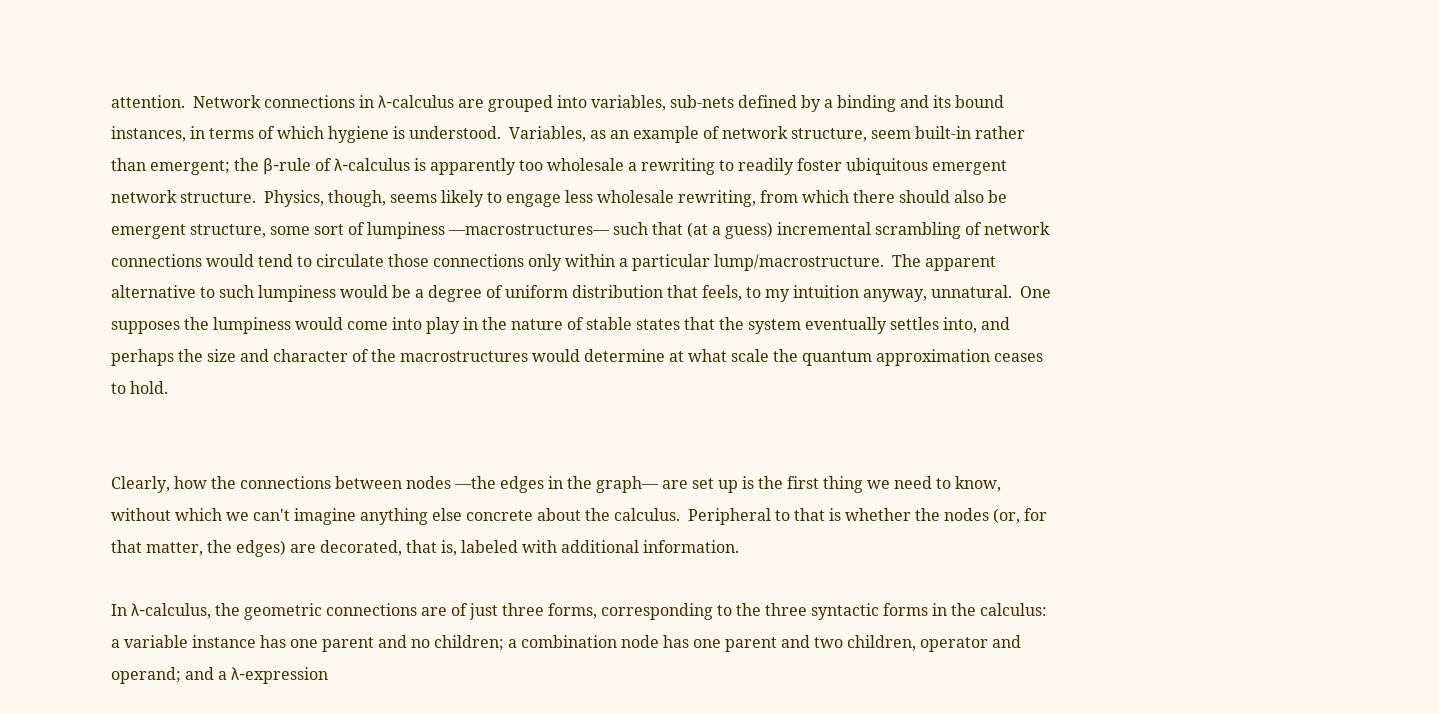attention.  Network connections in λ-calculus are grouped into variables, sub-nets defined by a binding and its bound instances, in terms of which hygiene is understood.  Variables, as an example of network structure, seem built-in rather than emergent; the β-rule of λ-calculus is apparently too wholesale a rewriting to readily foster ubiquitous emergent network structure.  Physics, though, seems likely to engage less wholesale rewriting, from which there should also be emergent structure, some sort of lumpiness —macrostructures— such that (at a guess) incremental scrambling of network connections would tend to circulate those connections only within a particular lump/macrostructure.  The apparent alternative to such lumpiness would be a degree of uniform distribution that feels, to my intuition anyway, unnatural.  One supposes the lumpiness would come into play in the nature of stable states that the system eventually settles into, and perhaps the size and character of the macrostructures would determine at what scale the quantum approximation ceases to hold.


Clearly, how the connections between nodes —the edges in the graph— are set up is the first thing we need to know, without which we can't imagine anything else concrete about the calculus.  Peripheral to that is whether the nodes (or, for that matter, the edges) are decorated, that is, labeled with additional information.

In λ-calculus, the geometric connections are of just three forms, corresponding to the three syntactic forms in the calculus:  a variable instance has one parent and no children; a combination node has one parent and two children, operator and operand; and a λ-expression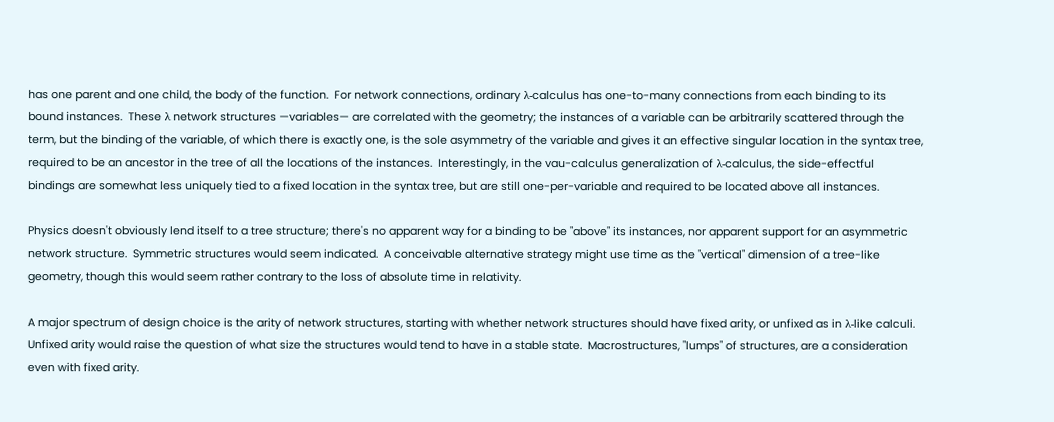has one parent and one child, the body of the function.  For network connections, ordinary λ-calculus has one-to-many connections from each binding to its bound instances.  These λ network structures —variables— are correlated with the geometry; the instances of a variable can be arbitrarily scattered through the term, but the binding of the variable, of which there is exactly one, is the sole asymmetry of the variable and gives it an effective singular location in the syntax tree, required to be an ancestor in the tree of all the locations of the instances.  Interestingly, in the vau-calculus generalization of λ-calculus, the side-effectful bindings are somewhat less uniquely tied to a fixed location in the syntax tree, but are still one-per-variable and required to be located above all instances.

Physics doesn't obviously lend itself to a tree structure; there's no apparent way for a binding to be "above" its instances, nor apparent support for an asymmetric network structure.  Symmetric structures would seem indicated.  A conceivable alternative strategy might use time as the "vertical" dimension of a tree-like geometry, though this would seem rather contrary to the loss of absolute time in relativity.

A major spectrum of design choice is the arity of network structures, starting with whether network structures should have fixed arity, or unfixed as in λ-like calculi.  Unfixed arity would raise the question of what size the structures would tend to have in a stable state.  Macrostructures, "lumps" of structures, are a consideration even with fixed arity.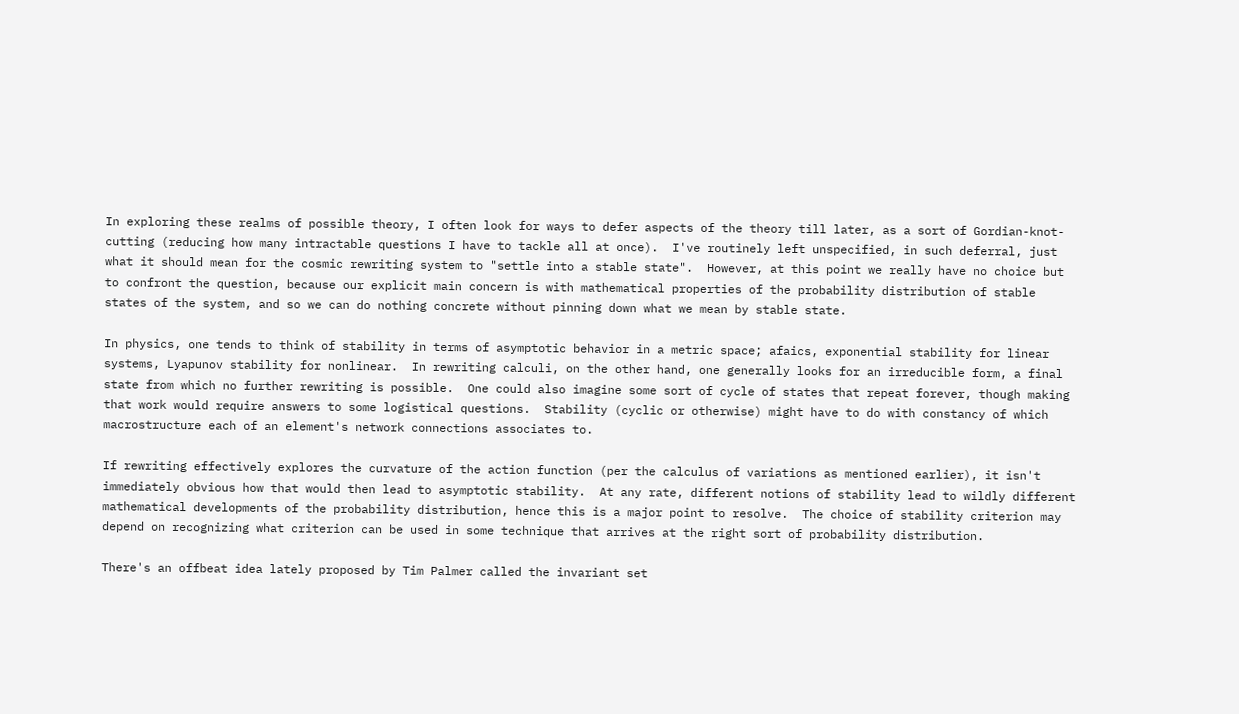In exploring these realms of possible theory, I often look for ways to defer aspects of the theory till later, as a sort of Gordian-knot-cutting (reducing how many intractable questions I have to tackle all at once).  I've routinely left unspecified, in such deferral, just what it should mean for the cosmic rewriting system to "settle into a stable state".  However, at this point we really have no choice but to confront the question, because our explicit main concern is with mathematical properties of the probability distribution of stable states of the system, and so we can do nothing concrete without pinning down what we mean by stable state.

In physics, one tends to think of stability in terms of asymptotic behavior in a metric space; afaics, exponential stability for linear systems, Lyapunov stability for nonlinear.  In rewriting calculi, on the other hand, one generally looks for an irreducible form, a final state from which no further rewriting is possible.  One could also imagine some sort of cycle of states that repeat forever, though making that work would require answers to some logistical questions.  Stability (cyclic or otherwise) might have to do with constancy of which macrostructure each of an element's network connections associates to.

If rewriting effectively explores the curvature of the action function (per the calculus of variations as mentioned earlier), it isn't immediately obvious how that would then lead to asymptotic stability.  At any rate, different notions of stability lead to wildly different mathematical developments of the probability distribution, hence this is a major point to resolve.  The choice of stability criterion may depend on recognizing what criterion can be used in some technique that arrives at the right sort of probability distribution.

There's an offbeat idea lately proposed by Tim Palmer called the invariant set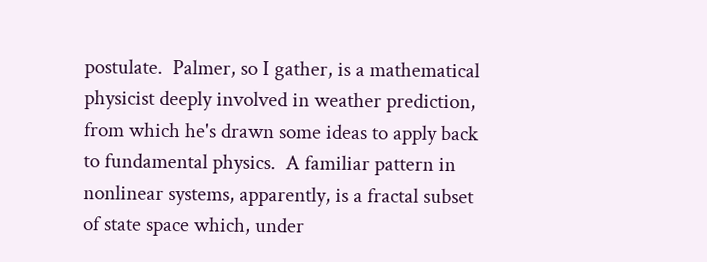postulate.  Palmer, so I gather, is a mathematical physicist deeply involved in weather prediction, from which he's drawn some ideas to apply back to fundamental physics.  A familiar pattern in nonlinear systems, apparently, is a fractal subset of state space which, under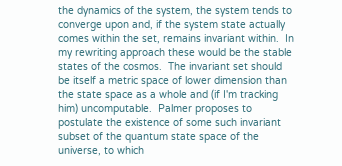the dynamics of the system, the system tends to converge upon and, if the system state actually comes within the set, remains invariant within.  In my rewriting approach these would be the stable states of the cosmos.  The invariant set should be itself a metric space of lower dimension than the state space as a whole and (if I'm tracking him) uncomputable.  Palmer proposes to postulate the existence of some such invariant subset of the quantum state space of the universe, to which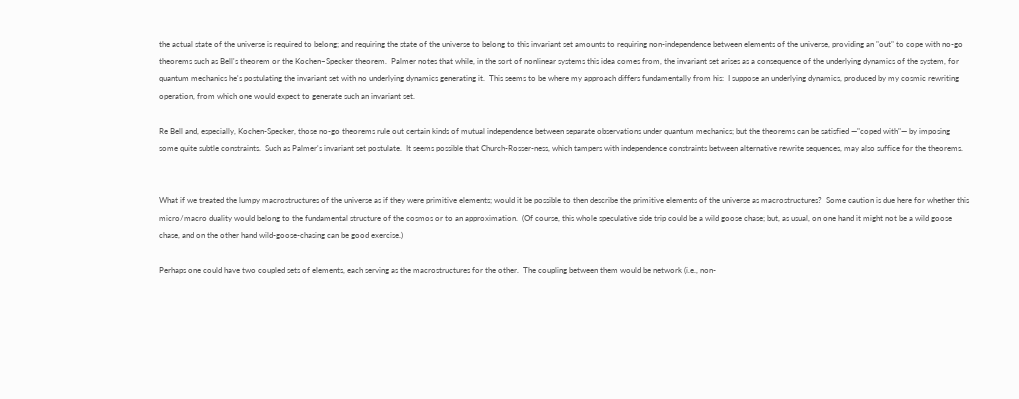the actual state of the universe is required to belong; and requiring the state of the universe to belong to this invariant set amounts to requiring non-independence between elements of the universe, providing an "out" to cope with no-go theorems such as Bell's theorem or the Kochen–Specker theorem.  Palmer notes that while, in the sort of nonlinear systems this idea comes from, the invariant set arises as a consequence of the underlying dynamics of the system, for quantum mechanics he's postulating the invariant set with no underlying dynamics generating it.  This seems to be where my approach differs fundamentally from his:  I suppose an underlying dynamics, produced by my cosmic rewriting operation, from which one would expect to generate such an invariant set.

Re Bell and, especially, Kochen-Specker, those no-go theorems rule out certain kinds of mutual independence between separate observations under quantum mechanics; but the theorems can be satisfied —"coped with"— by imposing some quite subtle constraints.  Such as Palmer's invariant set postulate.  It seems possible that Church-Rosser-ness, which tampers with independence constraints between alternative rewrite sequences, may also suffice for the theorems.


What if we treated the lumpy macrostructures of the universe as if they were primitive elements; would it be possible to then describe the primitive elements of the universe as macrostructures?  Some caution is due here for whether this micro/macro duality would belong to the fundamental structure of the cosmos or to an approximation.  (Of course, this whole speculative side trip could be a wild goose chase; but, as usual, on one hand it might not be a wild goose chase, and on the other hand wild-goose-chasing can be good exercise.)

Perhaps one could have two coupled sets of elements, each serving as the macrostructures for the other.  The coupling between them would be network (i.e., non-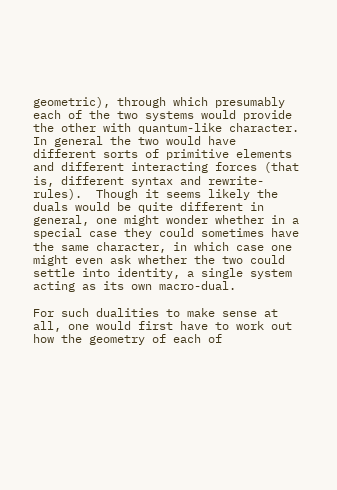geometric), through which presumably each of the two systems would provide the other with quantum-like character.  In general the two would have different sorts of primitive elements and different interacting forces (that is, different syntax and rewrite-rules).  Though it seems likely the duals would be quite different in general, one might wonder whether in a special case they could sometimes have the same character, in which case one might even ask whether the two could settle into identity, a single system acting as its own macro-dual.

For such dualities to make sense at all, one would first have to work out how the geometry of each of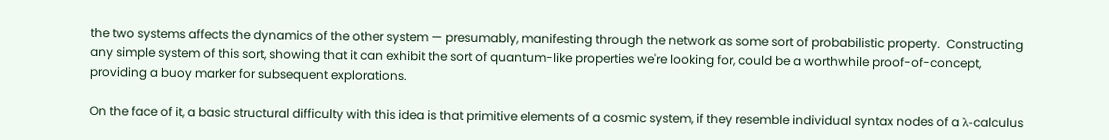the two systems affects the dynamics of the other system — presumably, manifesting through the network as some sort of probabilistic property.  Constructing any simple system of this sort, showing that it can exhibit the sort of quantum-like properties we're looking for, could be a worthwhile proof-of-concept, providing a buoy marker for subsequent explorations.

On the face of it, a basic structural difficulty with this idea is that primitive elements of a cosmic system, if they resemble individual syntax nodes of a λ-calculus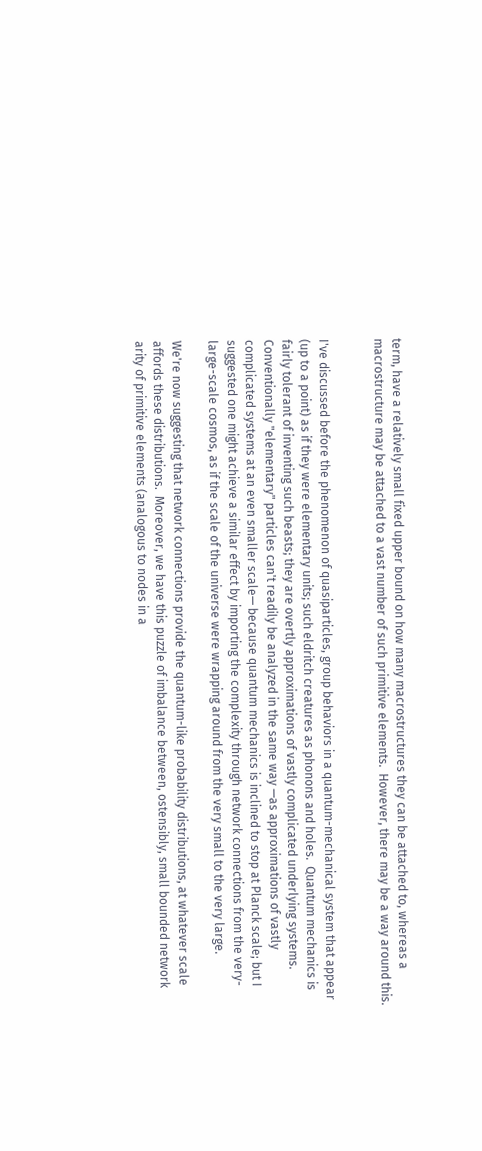term, have a relatively small fixed upper bound on how many macrostructures they can be attached to, whereas a macrostructure may be attached to a vast number of such primitive elements.  However, there may be a way around this.


I've discussed before the phenomenon of quasiparticles, group behaviors in a quantum-mechanical system that appear (up to a point) as if they were elementary units; such eldritch creatures as phonons and holes.  Quantum mechanics is fairly tolerant of inventing such beasts; they are overtly approximations of vastly complicated underlying systems.  Conventionally "elementary" particles can't readily be analyzed in the same way —as approximations of vastly complicated systems at an even smaller scale— because quantum mechanics is inclined to stop at Planck scale; but I suggested one might achieve a similar effect by importing the complexity through network connections from the very-large-scale cosmos, as if the scale of the universe were wrapping around from the very small to the very large.

We're now suggesting that network connections provide the quantum-like probability distributions, at whatever scale affords these distributions.  Moreover, we have this puzzle of imbalance between, ostensibly, small bounded network arity of primitive elements (analogous to nodes in a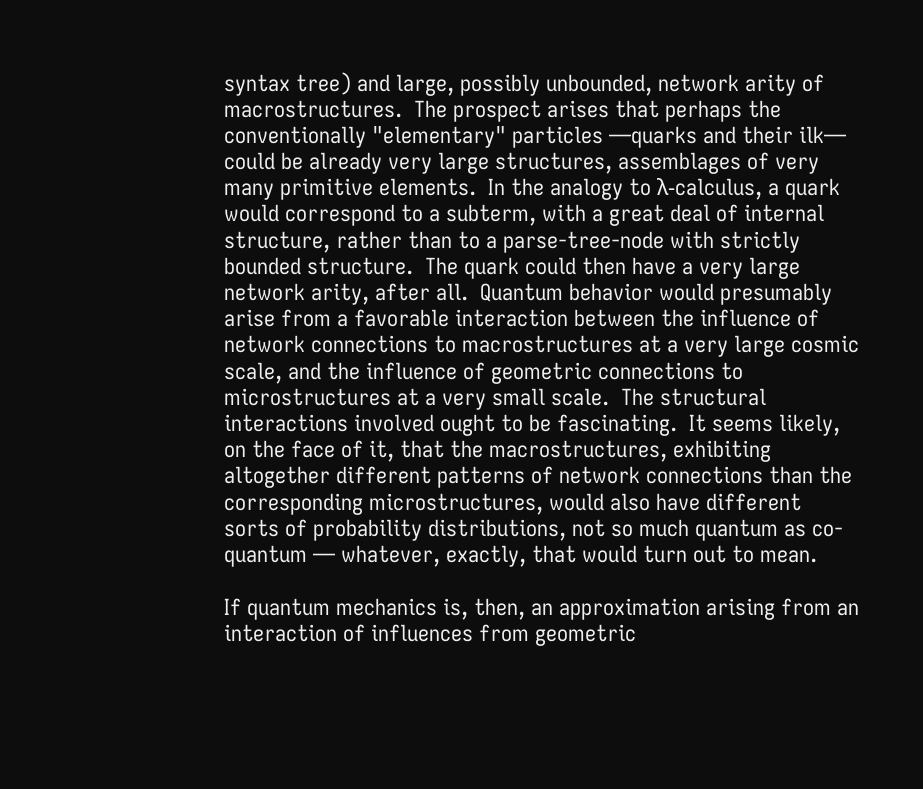syntax tree) and large, possibly unbounded, network arity of macrostructures.  The prospect arises that perhaps the conventionally "elementary" particles —quarks and their ilk— could be already very large structures, assemblages of very many primitive elements.  In the analogy to λ-calculus, a quark would correspond to a subterm, with a great deal of internal structure, rather than to a parse-tree-node with strictly bounded structure.  The quark could then have a very large network arity, after all.  Quantum behavior would presumably arise from a favorable interaction between the influence of network connections to macrostructures at a very large cosmic scale, and the influence of geometric connections to microstructures at a very small scale.  The structural interactions involved ought to be fascinating.  It seems likely, on the face of it, that the macrostructures, exhibiting altogether different patterns of network connections than the corresponding microstructures, would also have different sorts of probability distributions, not so much quantum as co-quantum — whatever, exactly, that would turn out to mean.

If quantum mechanics is, then, an approximation arising from an interaction of influences from geometric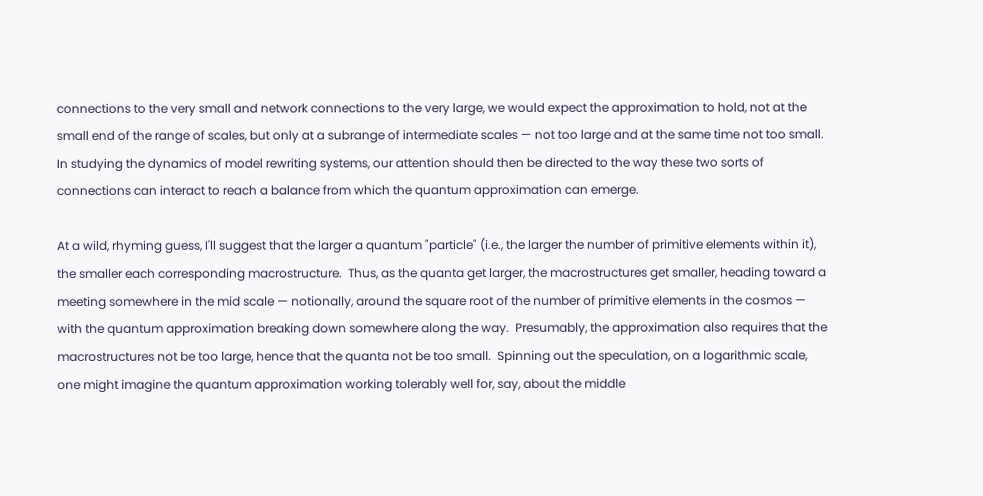connections to the very small and network connections to the very large, we would expect the approximation to hold, not at the small end of the range of scales, but only at a subrange of intermediate scales — not too large and at the same time not too small.  In studying the dynamics of model rewriting systems, our attention should then be directed to the way these two sorts of connections can interact to reach a balance from which the quantum approximation can emerge.

At a wild, rhyming guess, I'll suggest that the larger a quantum "particle" (i.e., the larger the number of primitive elements within it), the smaller each corresponding macrostructure.  Thus, as the quanta get larger, the macrostructures get smaller, heading toward a meeting somewhere in the mid scale — notionally, around the square root of the number of primitive elements in the cosmos — with the quantum approximation breaking down somewhere along the way.  Presumably, the approximation also requires that the macrostructures not be too large, hence that the quanta not be too small.  Spinning out the speculation, on a logarithmic scale, one might imagine the quantum approximation working tolerably well for, say, about the middle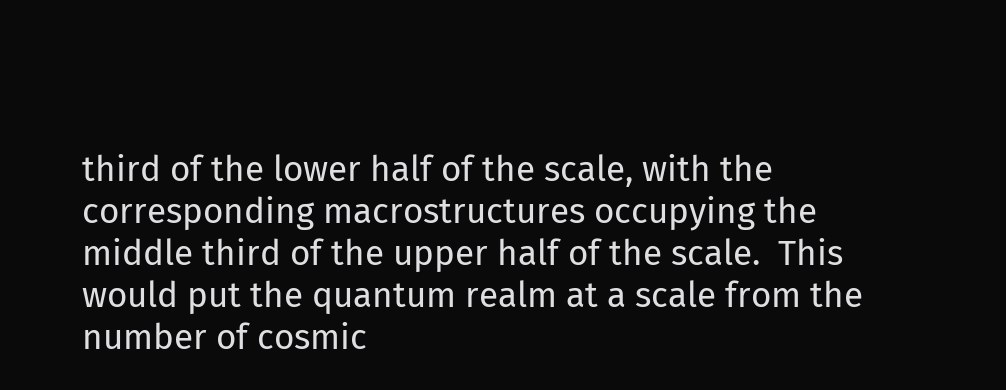third of the lower half of the scale, with the corresponding macrostructures occupying the middle third of the upper half of the scale.  This would put the quantum realm at a scale from the number of cosmic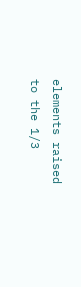elements raised to the 1/3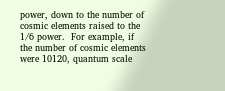power, down to the number of cosmic elements raised to the 1/6 power.  For example, if the number of cosmic elements were 10120, quantum scale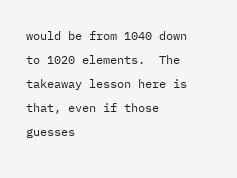would be from 1040 down to 1020 elements.  The takeaway lesson here is that, even if those guesses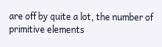are off by quite a lot, the number of primitive elements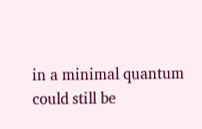in a minimal quantum could still be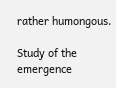rather humongous.

Study of the emergence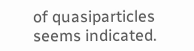of quasiparticles seems indicated.